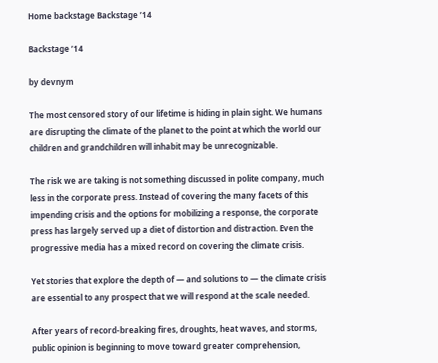Home backstage Backstage ’14

Backstage ’14

by devnym

The most censored story of our lifetime is hiding in plain sight. We humans are disrupting the climate of the planet to the point at which the world our children and grandchildren will inhabit may be unrecognizable.

The risk we are taking is not something discussed in polite company, much less in the corporate press. Instead of covering the many facets of this impending crisis and the options for mobilizing a response, the corporate press has largely served up a diet of distortion and distraction. Even the progressive media has a mixed record on covering the climate crisis.

Yet stories that explore the depth of — and solutions to — the climate crisis are essential to any prospect that we will respond at the scale needed.

After years of record-breaking fires, droughts, heat waves, and storms, public opinion is beginning to move toward greater comprehension,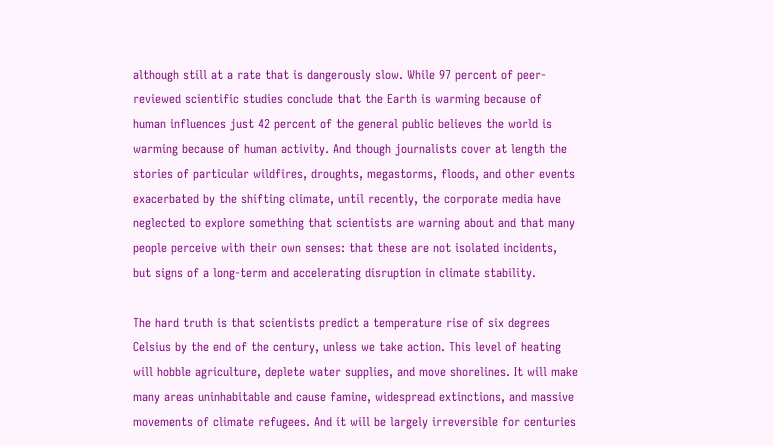although still at a rate that is dangerously slow. While 97 percent of peer-reviewed scientific studies conclude that the Earth is warming because of human influences just 42 percent of the general public believes the world is warming because of human activity. And though journalists cover at length the stories of particular wildfires, droughts, megastorms, floods, and other events exacerbated by the shifting climate, until recently, the corporate media have neglected to explore something that scientists are warning about and that many people perceive with their own senses: that these are not isolated incidents, but signs of a long-term and accelerating disruption in climate stability.

The hard truth is that scientists predict a temperature rise of six degrees Celsius by the end of the century, unless we take action. This level of heating will hobble agriculture, deplete water supplies, and move shorelines. It will make many areas uninhabitable and cause famine, widespread extinctions, and massive movements of climate refugees. And it will be largely irreversible for centuries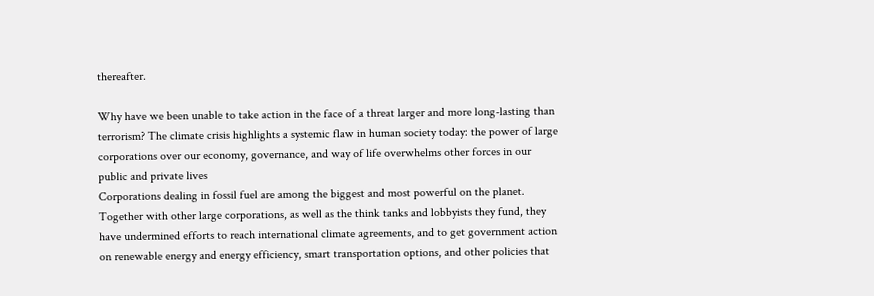thereafter.

Why have we been unable to take action in the face of a threat larger and more long-lasting than terrorism? The climate crisis highlights a systemic flaw in human society today: the power of large corporations over our economy, governance, and way of life overwhelms other forces in our public and private lives
Corporations dealing in fossil fuel are among the biggest and most powerful on the planet. Together with other large corporations, as well as the think tanks and lobbyists they fund, they have undermined efforts to reach international climate agreements, and to get government action on renewable energy and energy efficiency, smart transportation options, and other policies that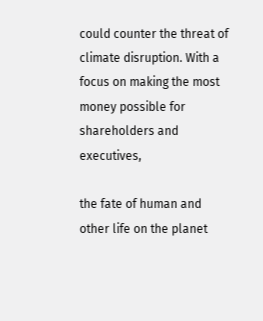could counter the threat of climate disruption. With a focus on making the most money possible for shareholders and executives,

the fate of human and other life on the planet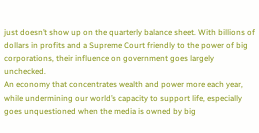just doesn’t show up on the quarterly balance sheet. With billions of dollars in profits and a Supreme Court friendly to the power of big corporations, their influence on government goes largely unchecked.
An economy that concentrates wealth and power more each year, while undermining our world’s capacity to support life, especially goes unquestioned when the media is owned by big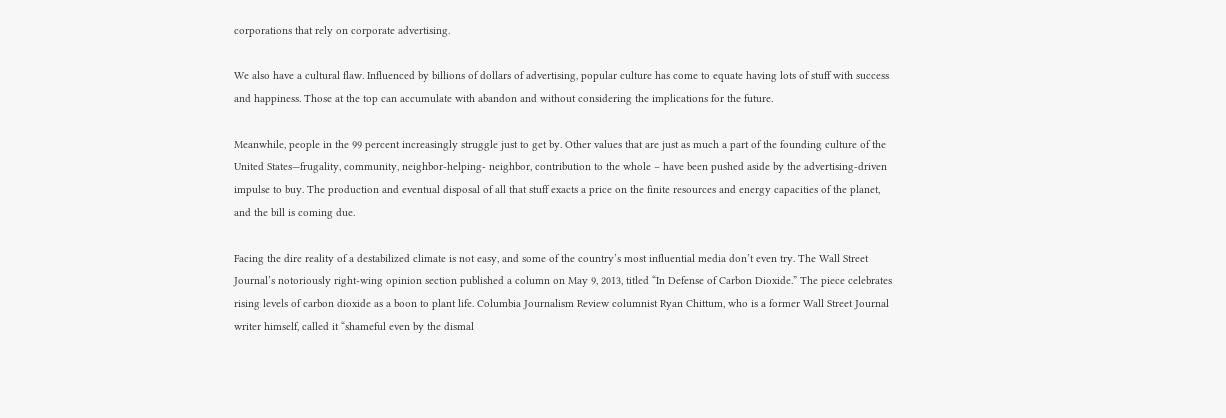corporations that rely on corporate advertising.

We also have a cultural flaw. Influenced by billions of dollars of advertising, popular culture has come to equate having lots of stuff with success and happiness. Those at the top can accumulate with abandon and without considering the implications for the future.

Meanwhile, people in the 99 percent increasingly struggle just to get by. Other values that are just as much a part of the founding culture of the United States—frugality, community, neighbor-helping- neighbor, contribution to the whole – have been pushed aside by the advertising-driven impulse to buy. The production and eventual disposal of all that stuff exacts a price on the finite resources and energy capacities of the planet, and the bill is coming due.

Facing the dire reality of a destabilized climate is not easy, and some of the country’s most influential media don’t even try. The Wall Street Journal’s notoriously right-wing opinion section published a column on May 9, 2013, titled “In Defense of Carbon Dioxide.” The piece celebrates rising levels of carbon dioxide as a boon to plant life. Columbia Journalism Review columnist Ryan Chittum, who is a former Wall Street Journal writer himself, called it “shameful even by the dismal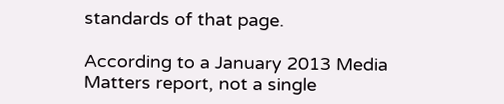standards of that page.

According to a January 2013 Media Matters report, not a single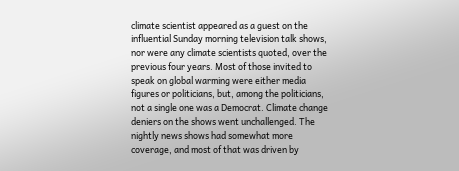climate scientist appeared as a guest on the influential Sunday morning television talk shows, nor were any climate scientists quoted, over the previous four years. Most of those invited to speak on global warming were either media figures or politicians, but, among the politicians, not a single one was a Democrat. Climate change deniers on the shows went unchallenged. The nightly news shows had somewhat more coverage, and most of that was driven by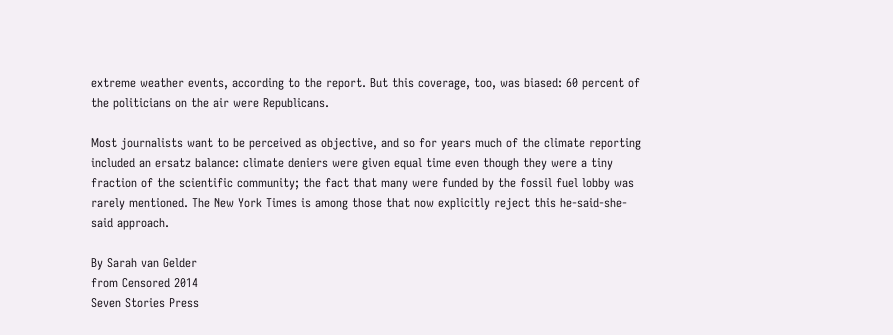extreme weather events, according to the report. But this coverage, too, was biased: 60 percent of the politicians on the air were Republicans.

Most journalists want to be perceived as objective, and so for years much of the climate reporting included an ersatz balance: climate deniers were given equal time even though they were a tiny fraction of the scientific community; the fact that many were funded by the fossil fuel lobby was rarely mentioned. The New York Times is among those that now explicitly reject this he-said-she-said approach.

By Sarah van Gelder
from Censored 2014
Seven Stories Press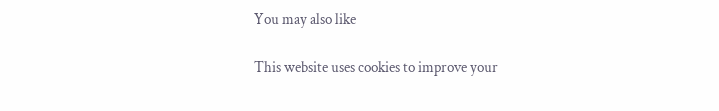You may also like

This website uses cookies to improve your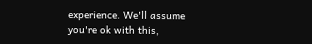experience. We'll assume you're ok with this,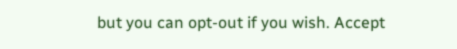but you can opt-out if you wish. Accept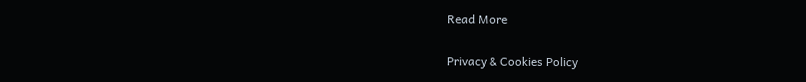Read More

Privacy & Cookies Policy